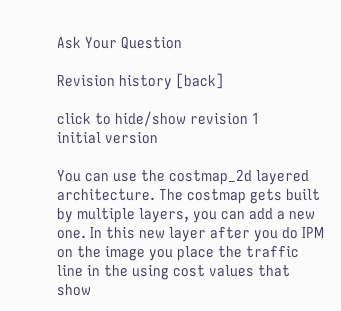Ask Your Question

Revision history [back]

click to hide/show revision 1
initial version

You can use the costmap_2d layered architecture. The costmap gets built by multiple layers, you can add a new one. In this new layer after you do IPM on the image you place the traffic line in the using cost values that show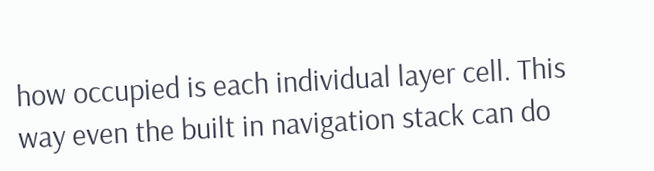how occupied is each individual layer cell. This way even the built in navigation stack can do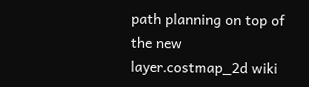path planning on top of the new layer.costmap_2d wiki